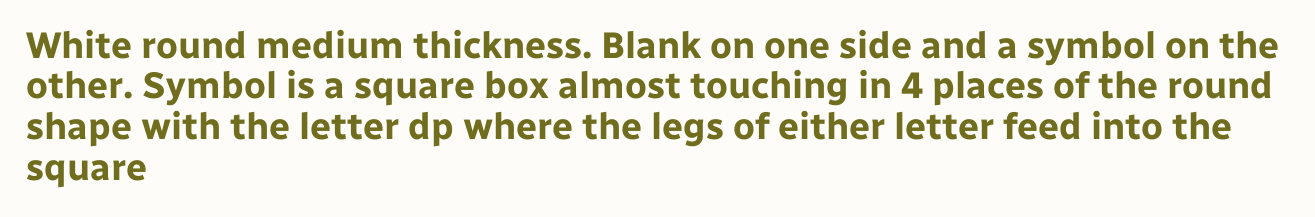White round medium thickness. Blank on one side and a symbol on the other. Symbol is a square box almost touching in 4 places of the round shape with the letter dp where the legs of either letter feed into the square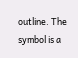outline. The symbol is a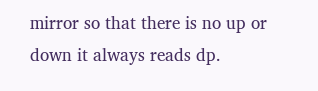mirror so that there is no up or down it always reads dp.